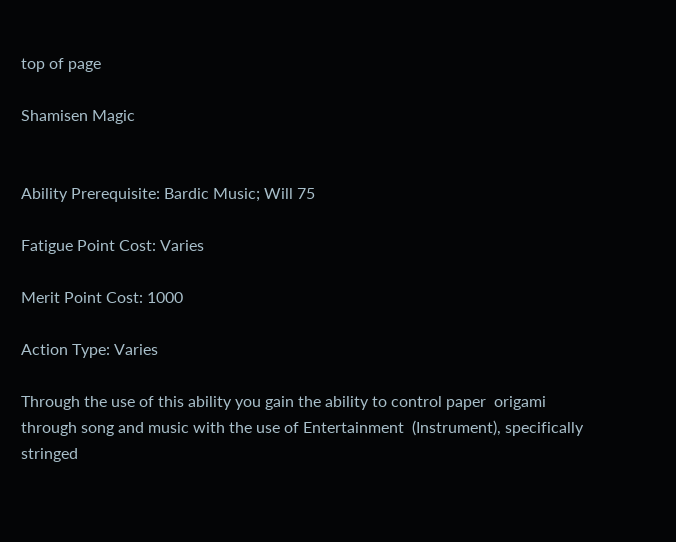top of page

Shamisen Magic


Ability Prerequisite: Bardic Music; Will 75

Fatigue Point Cost: Varies

Merit Point Cost: 1000

Action Type: Varies

Through the use of this ability you gain the ability to control paper  origami through song and music with the use of Entertainment  (Instrument), specifically stringed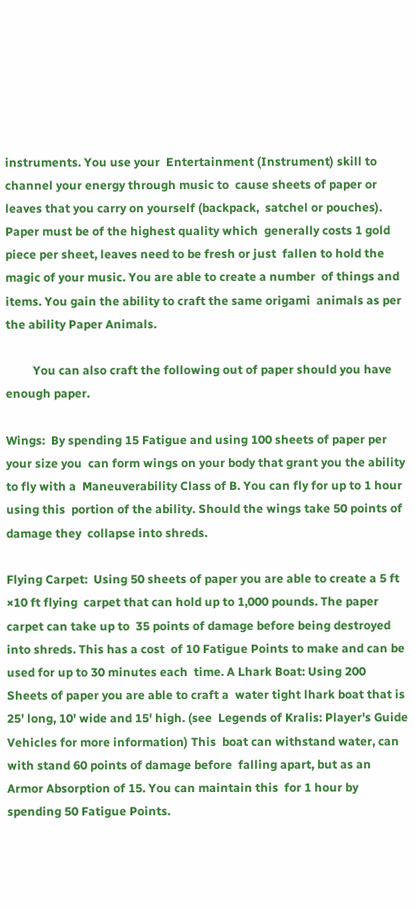instruments. You use your  Entertainment (Instrument) skill to channel your energy through music to  cause sheets of paper or leaves that you carry on yourself (backpack,  satchel or pouches). Paper must be of the highest quality which  generally costs 1 gold piece per sheet, leaves need to be fresh or just  fallen to hold the magic of your music. You are able to create a number  of things and items. You gain the ability to craft the same origami  animals as per the ability Paper Animals.

         You can also craft the following out of paper should you have enough paper.

Wings:  By spending 15 Fatigue and using 100 sheets of paper per your size you  can form wings on your body that grant you the ability to fly with a  Maneuverability Class of B. You can fly for up to 1 hour using this  portion of the ability. Should the wings take 50 points of damage they  collapse into shreds.

Flying Carpet:  Using 50 sheets of paper you are able to create a 5 ft ×10 ft flying  carpet that can hold up to 1,000 pounds. The paper carpet can take up to  35 points of damage before being destroyed into shreds. This has a cost  of 10 Fatigue Points to make and can be used for up to 30 minutes each  time. A Lhark Boat: Using 200 Sheets of paper you are able to craft a  water tight lhark boat that is 25' long, 10' wide and 15' high. (see  Legends of Kralis: Player's Guide Vehicles for more information) This  boat can withstand water, can with stand 60 points of damage before  falling apart, but as an Armor Absorption of 15. You can maintain this  for 1 hour by spending 50 Fatigue Points.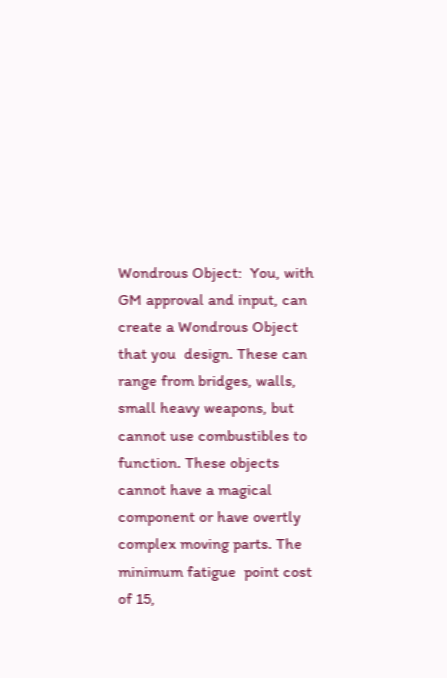Wondrous Object:  You, with GM approval and input, can create a Wondrous Object that you  design. These can range from bridges, walls, small heavy weapons, but  cannot use combustibles to function. These objects cannot have a magical  component or have overtly complex moving parts. The minimum fatigue  point cost of 15,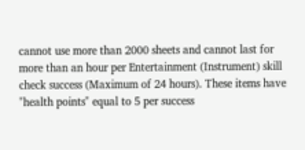cannot use more than 2000 sheets and cannot last for more than an hour per Entertainment (Instrument) skill check success (Maximum of 24 hours). These items have "health points" equal to 5 per success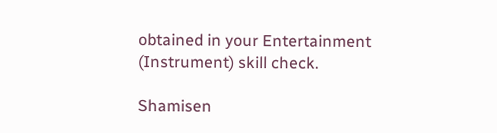obtained in your Entertainment (Instrument) skill check.

Shamisen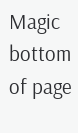Magic
bottom of page